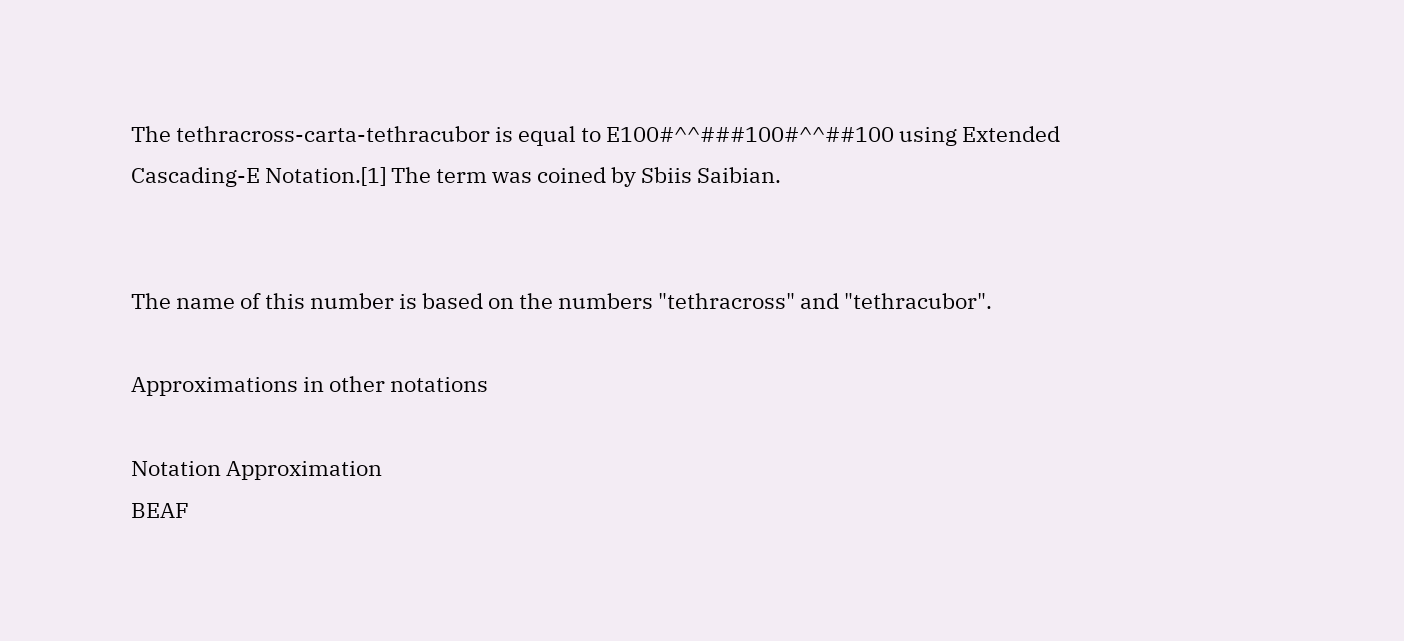The tethracross-carta-tethracubor is equal to E100#^^###100#^^##100 using Extended Cascading-E Notation.[1] The term was coined by Sbiis Saibian.


The name of this number is based on the numbers "tethracross" and "tethracubor".

Approximations in other notations

Notation Approximation
BEAF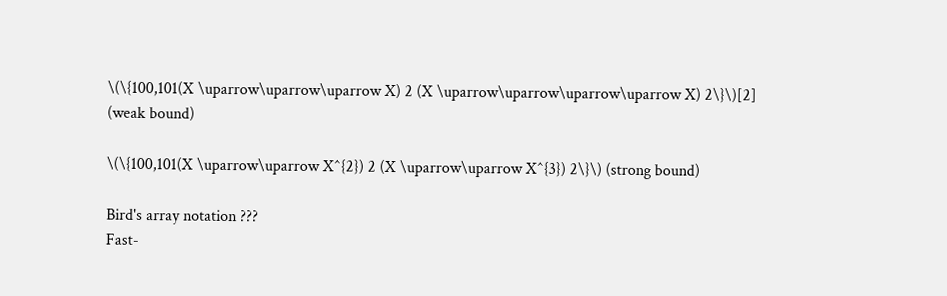\(\{100,101(X \uparrow\uparrow\uparrow X) 2 (X \uparrow\uparrow\uparrow\uparrow X) 2\}\)[2] (weak bound)

\(\{100,101(X \uparrow\uparrow X^{2}) 2 (X \uparrow\uparrow X^{3}) 2\}\) (strong bound)

Bird's array notation ???
Fast-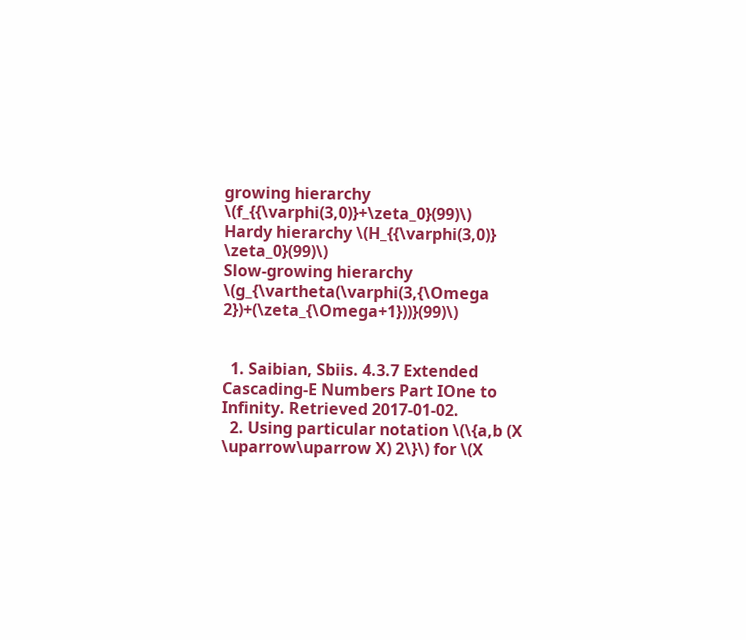growing hierarchy \(f_{{\varphi(3,0)}+\zeta_0}(99)\)
Hardy hierarchy \(H_{{\varphi(3,0)} \zeta_0}(99)\)
Slow-growing hierarchy \(g_{\vartheta(\varphi(3,{\Omega 2})+(\zeta_{\Omega+1}))}(99)\)


  1. Saibian, Sbiis. 4.3.7 Extended Cascading-E Numbers Part IOne to Infinity. Retrieved 2017-01-02.
  2. Using particular notation \(\{a,b (X \uparrow\uparrow X) 2\}\) for \(X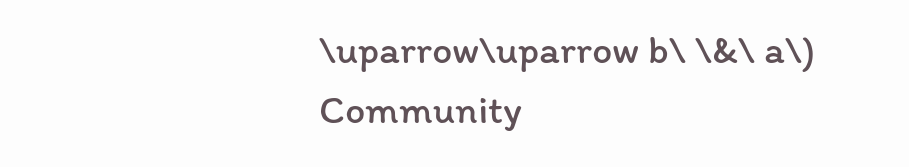\uparrow\uparrow b\ \&\ a\)
Community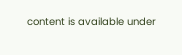content is available under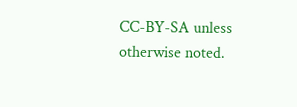CC-BY-SA unless otherwise noted.